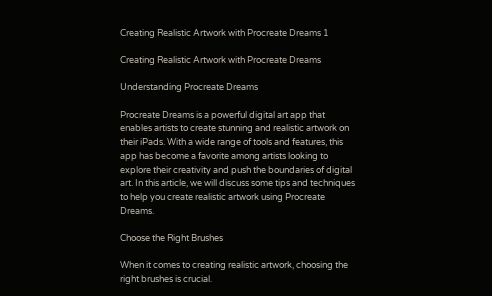Creating Realistic Artwork with Procreate Dreams 1

Creating Realistic Artwork with Procreate Dreams

Understanding Procreate Dreams

Procreate Dreams is a powerful digital art app that enables artists to create stunning and realistic artwork on their iPads. With a wide range of tools and features, this app has become a favorite among artists looking to explore their creativity and push the boundaries of digital art. In this article, we will discuss some tips and techniques to help you create realistic artwork using Procreate Dreams.

Choose the Right Brushes

When it comes to creating realistic artwork, choosing the right brushes is crucial.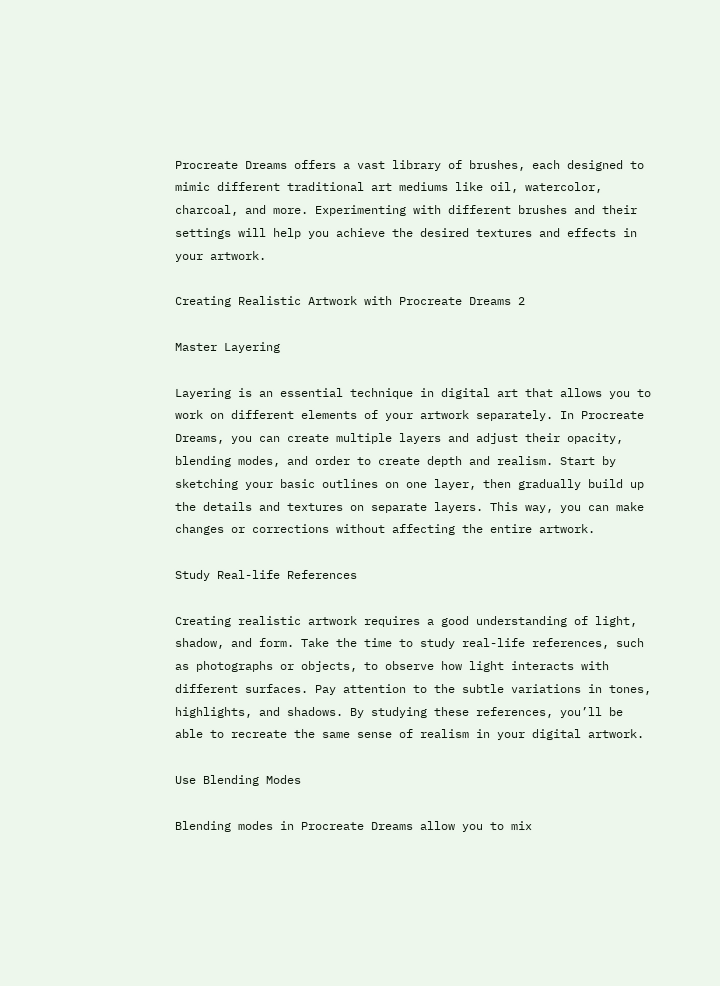Procreate Dreams offers a vast library of brushes, each designed to mimic different traditional art mediums like oil, watercolor, charcoal, and more. Experimenting with different brushes and their settings will help you achieve the desired textures and effects in your artwork.

Creating Realistic Artwork with Procreate Dreams 2

Master Layering

Layering is an essential technique in digital art that allows you to work on different elements of your artwork separately. In Procreate Dreams, you can create multiple layers and adjust their opacity, blending modes, and order to create depth and realism. Start by sketching your basic outlines on one layer, then gradually build up the details and textures on separate layers. This way, you can make changes or corrections without affecting the entire artwork.

Study Real-life References

Creating realistic artwork requires a good understanding of light, shadow, and form. Take the time to study real-life references, such as photographs or objects, to observe how light interacts with different surfaces. Pay attention to the subtle variations in tones, highlights, and shadows. By studying these references, you’ll be able to recreate the same sense of realism in your digital artwork.

Use Blending Modes

Blending modes in Procreate Dreams allow you to mix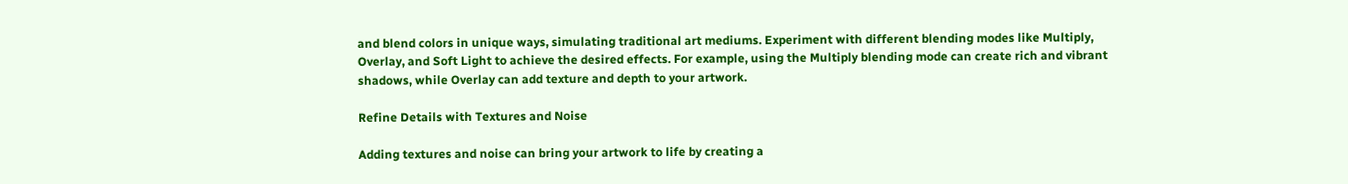and blend colors in unique ways, simulating traditional art mediums. Experiment with different blending modes like Multiply, Overlay, and Soft Light to achieve the desired effects. For example, using the Multiply blending mode can create rich and vibrant shadows, while Overlay can add texture and depth to your artwork.

Refine Details with Textures and Noise

Adding textures and noise can bring your artwork to life by creating a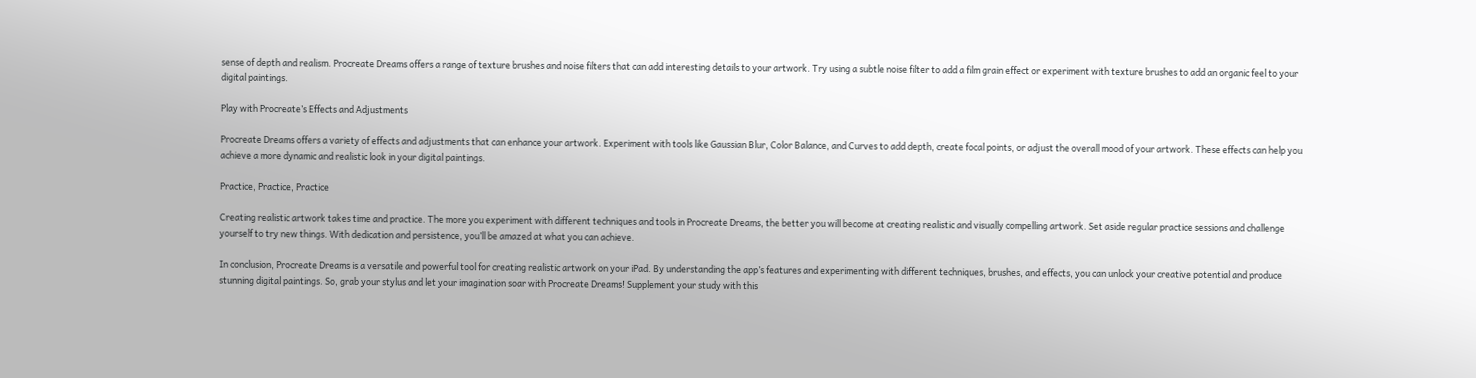sense of depth and realism. Procreate Dreams offers a range of texture brushes and noise filters that can add interesting details to your artwork. Try using a subtle noise filter to add a film grain effect or experiment with texture brushes to add an organic feel to your digital paintings.

Play with Procreate’s Effects and Adjustments

Procreate Dreams offers a variety of effects and adjustments that can enhance your artwork. Experiment with tools like Gaussian Blur, Color Balance, and Curves to add depth, create focal points, or adjust the overall mood of your artwork. These effects can help you achieve a more dynamic and realistic look in your digital paintings.

Practice, Practice, Practice

Creating realistic artwork takes time and practice. The more you experiment with different techniques and tools in Procreate Dreams, the better you will become at creating realistic and visually compelling artwork. Set aside regular practice sessions and challenge yourself to try new things. With dedication and persistence, you’ll be amazed at what you can achieve.

In conclusion, Procreate Dreams is a versatile and powerful tool for creating realistic artwork on your iPad. By understanding the app’s features and experimenting with different techniques, brushes, and effects, you can unlock your creative potential and produce stunning digital paintings. So, grab your stylus and let your imagination soar with Procreate Dreams! Supplement your study with this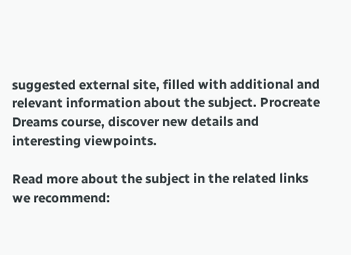suggested external site, filled with additional and relevant information about the subject. Procreate Dreams course, discover new details and interesting viewpoints.

Read more about the subject in the related links we recommend: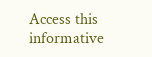Access this informative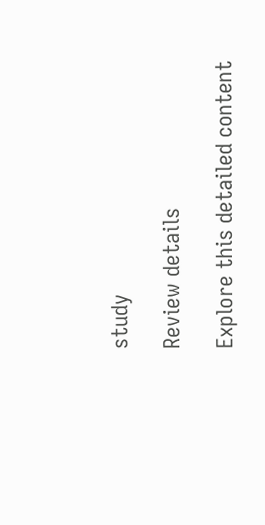study

Review details

Explore this detailed content